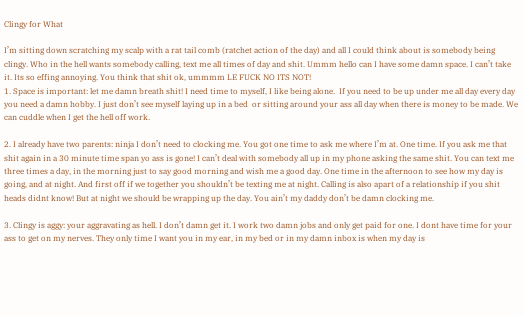Clingy for What

I’m sitting down scratching my scalp with a rat tail comb (ratchet action of the day) and all I could think about is somebody being clingy. Who in the hell wants somebody calling, text me all times of day and shit. Ummm hello can I have some damn space. I can’t take it. Its so effing annoying. You think that shit ok, ummmm LE FUCK NO ITS NOT!
1. Space is important: let me damn breath shit! I need time to myself, I like being alone.  If you need to be up under me all day every day you need a damn hobby. I just don’t see myself laying up in a bed  or sitting around your ass all day when there is money to be made. We can cuddle when I get the hell off work.

2. I already have two parents: ninja I don’t need to clocking me. You got one time to ask me where I’m at. One time. If you ask me that shit again in a 30 minute time span yo ass is gone! I can’t deal with somebody all up in my phone asking the same shit. You can text me three times a day, in the morning just to say good morning and wish me a good day. One time in the afternoon to see how my day is going, and at night. And first off if we together you shouldn’t be texting me at night. Calling is also apart of a relationship if you shit heads didnt know! But at night we should be wrapping up the day. You ain’t my daddy don’t be damn clocking me.

3. Clingy is aggy: your aggravating as hell. I don’t damn get it. I work two damn jobs and only get paid for one. I dont have time for your ass to get on my nerves. They only time I want you in my ear, in my bed or in my damn inbox is when my day is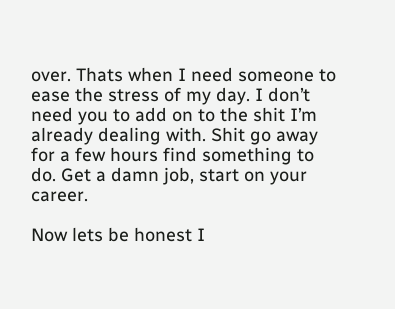over. Thats when I need someone to ease the stress of my day. I don’t need you to add on to the shit I’m already dealing with. Shit go away for a few hours find something to do. Get a damn job, start on your career.

Now lets be honest I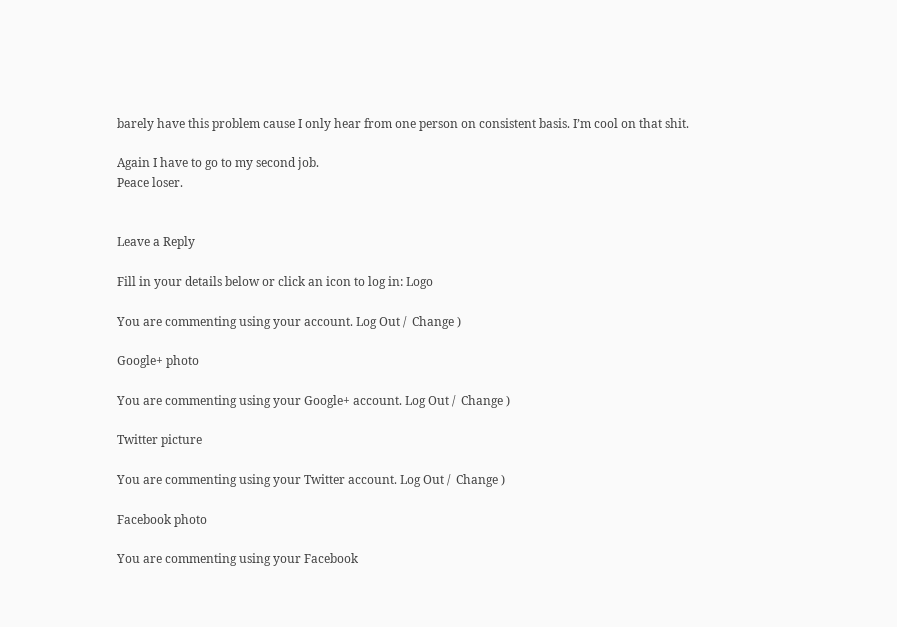barely have this problem cause I only hear from one person on consistent basis. I’m cool on that shit.

Again I have to go to my second job.
Peace loser.


Leave a Reply

Fill in your details below or click an icon to log in: Logo

You are commenting using your account. Log Out /  Change )

Google+ photo

You are commenting using your Google+ account. Log Out /  Change )

Twitter picture

You are commenting using your Twitter account. Log Out /  Change )

Facebook photo

You are commenting using your Facebook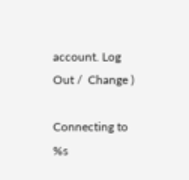account. Log Out /  Change )

Connecting to %s